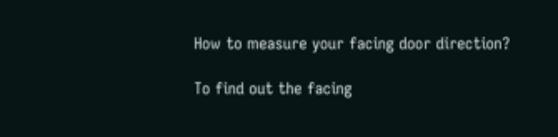How to measure your facing door direction?

To find out the facing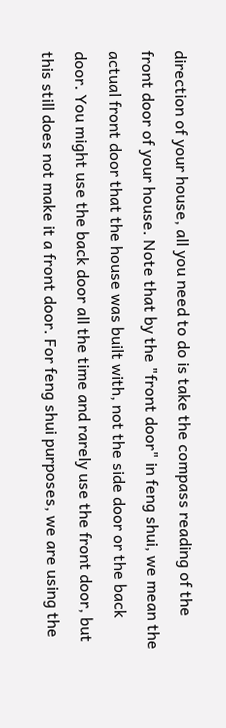direction of your house, all you need to do is take the compass reading of the front door of your house. Note that by the "front door" in feng shui, we mean the actual front door that the house was built with, not the side door or the back door. You might use the back door all the time and rarely use the front door, but this still does not make it a front door. For feng shui purposes, we are using the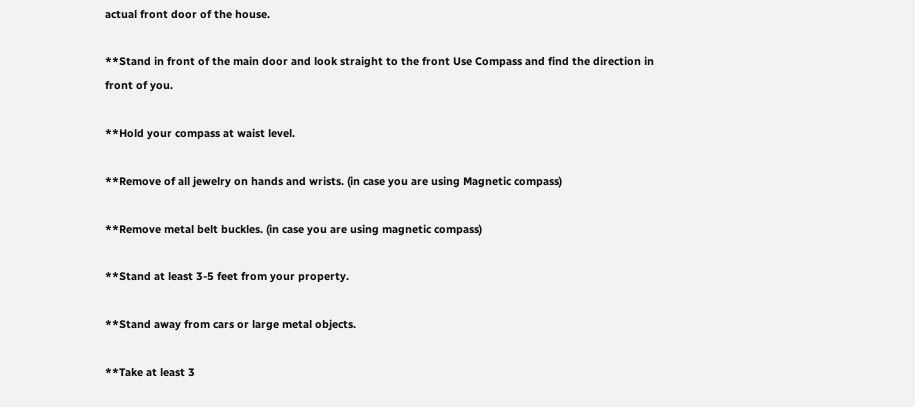actual front door of the house.

**Stand in front of the main door and look straight to the front Use Compass and find the direction in front of you.

**Hold your compass at waist level.

**Remove of all jewelry on hands and wrists. (in case you are using Magnetic compass)

**Remove metal belt buckles. (in case you are using magnetic compass)

**Stand at least 3-5 feet from your property.

**Stand away from cars or large metal objects.

**Take at least 3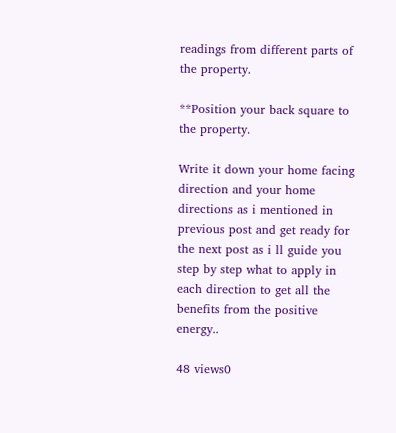readings from different parts of the property.

**Position your back square to the property.

Write it down your home facing direction and your home directions as i mentioned in previous post and get ready for the next post as i ll guide you step by step what to apply in each direction to get all the benefits from the positive energy..

48 views0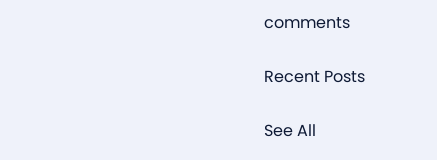comments

Recent Posts

See All